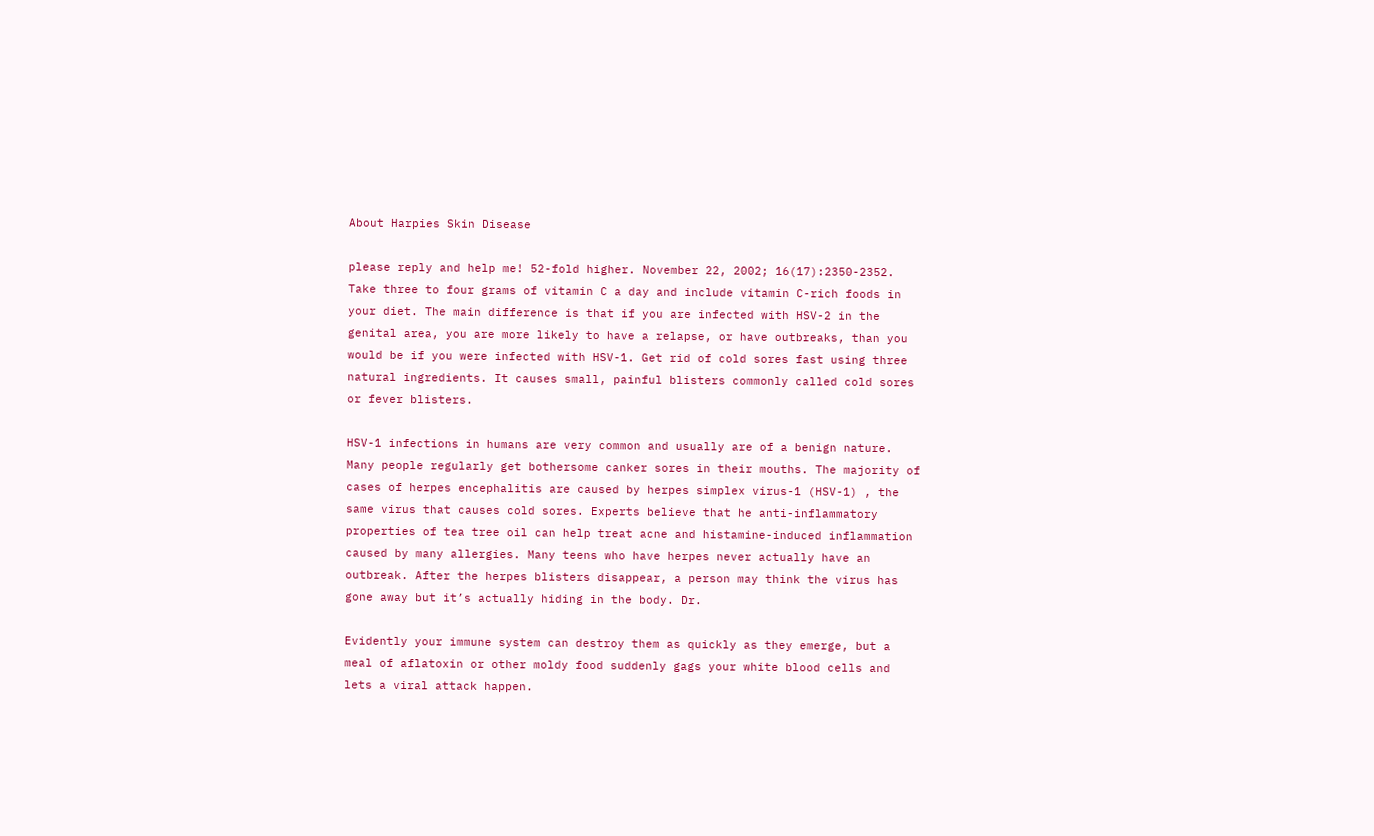About Harpies Skin Disease

please reply and help me! 52-fold higher. November 22, 2002; 16(17):2350-2352. Take three to four grams of vitamin C a day and include vitamin C-rich foods in your diet. The main difference is that if you are infected with HSV-2 in the genital area, you are more likely to have a relapse, or have outbreaks, than you would be if you were infected with HSV-1. Get rid of cold sores fast using three natural ingredients. It causes small, painful blisters commonly called cold sores or fever blisters.

HSV-1 infections in humans are very common and usually are of a benign nature. Many people regularly get bothersome canker sores in their mouths. The majority of cases of herpes encephalitis are caused by herpes simplex virus-1 (HSV-1) , the same virus that causes cold sores. Experts believe that he anti-inflammatory properties of tea tree oil can help treat acne and histamine-induced inflammation caused by many allergies. Many teens who have herpes never actually have an outbreak. After the herpes blisters disappear, a person may think the virus has gone away but it’s actually hiding in the body. Dr.

Evidently your immune system can destroy them as quickly as they emerge, but a meal of aflatoxin or other moldy food suddenly gags your white blood cells and lets a viral attack happen.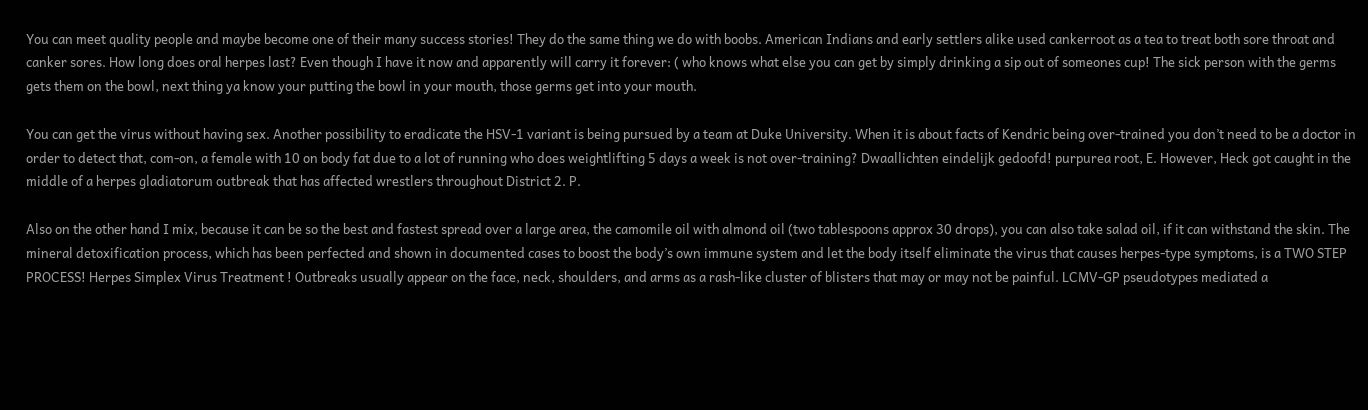You can meet quality people and maybe become one of their many success stories! They do the same thing we do with boobs. American Indians and early settlers alike used cankerroot as a tea to treat both sore throat and canker sores. How long does oral herpes last? Even though I have it now and apparently will carry it forever: ( who knows what else you can get by simply drinking a sip out of someones cup! The sick person with the germs gets them on the bowl, next thing ya know your putting the bowl in your mouth, those germs get into your mouth.

You can get the virus without having sex. Another possibility to eradicate the HSV-1 variant is being pursued by a team at Duke University. When it is about facts of Kendric being over-trained you don’t need to be a doctor in order to detect that, com-on, a female with 10 on body fat due to a lot of running who does weightlifting 5 days a week is not over-training? Dwaallichten eindelijk gedoofd! purpurea root, E. However, Heck got caught in the middle of a herpes gladiatorum outbreak that has affected wrestlers throughout District 2. P.

Also on the other hand I mix, because it can be so the best and fastest spread over a large area, the camomile oil with almond oil (two tablespoons approx 30 drops), you can also take salad oil, if it can withstand the skin. The mineral detoxification process, which has been perfected and shown in documented cases to boost the body’s own immune system and let the body itself eliminate the virus that causes herpes-type symptoms, is a TWO STEP PROCESS! Herpes Simplex Virus Treatment ! Outbreaks usually appear on the face, neck, shoulders, and arms as a rash-like cluster of blisters that may or may not be painful. LCMV-GP pseudotypes mediated a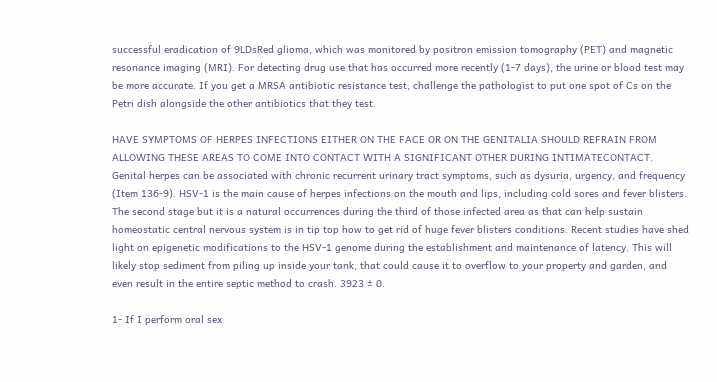successful eradication of 9LDsRed glioma, which was monitored by positron emission tomography (PET) and magnetic resonance imaging (MRI). For detecting drug use that has occurred more recently (1-7 days), the urine or blood test may be more accurate. If you get a MRSA antibiotic resistance test, challenge the pathologist to put one spot of Cs on the Petri dish alongside the other antibiotics that they test.

HAVE SYMPTOMS OF HERPES INFECTIONS EITHER ON THE FACE OR ON THE GENITALIA SHOULD REFRAIN FROM ALLOWING THESE AREAS TO COME INTO CONTACT WITH A SIGNIFICANT OTHER DURING INTIMATECONTACT. Genital herpes can be associated with chronic recurrent urinary tract symptoms, such as dysuria, urgency, and frequency (Item 136-9). HSV-1 is the main cause of herpes infections on the mouth and lips, including cold sores and fever blisters. The second stage but it is a natural occurrences during the third of those infected area as that can help sustain homeostatic central nervous system is in tip top how to get rid of huge fever blisters conditions. Recent studies have shed light on epigenetic modifications to the HSV-1 genome during the establishment and maintenance of latency. This will likely stop sediment from piling up inside your tank, that could cause it to overflow to your property and garden, and even result in the entire septic method to crash. 3923 ± 0.

1- If I perform oral sex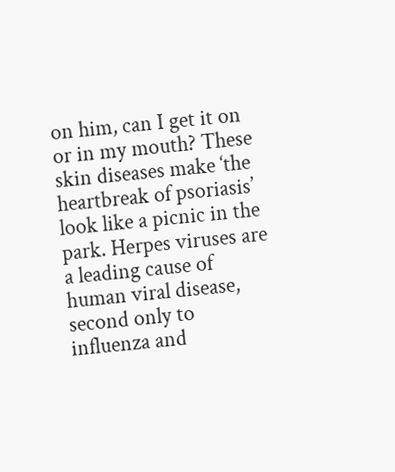on him, can I get it on or in my mouth? These skin diseases make ‘the heartbreak of psoriasis’ look like a picnic in the park. Herpes viruses are a leading cause of human viral disease, second only to influenza and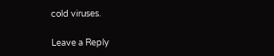cold viruses.

Leave a Reply